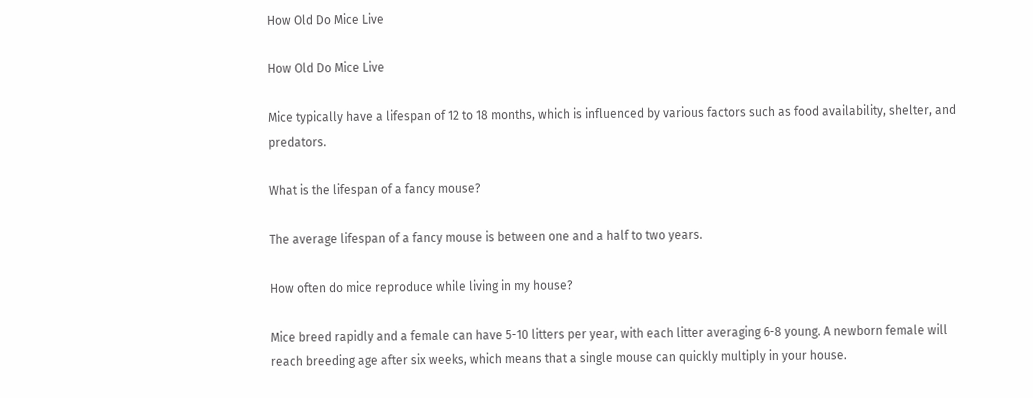How Old Do Mice Live

How Old Do Mice Live

Mice typically have a lifespan of 12 to 18 months, which is influenced by various factors such as food availability, shelter, and predators.

What is the lifespan of a fancy mouse?

The average lifespan of a fancy mouse is between one and a half to two years.

How often do mice reproduce while living in my house?

Mice breed rapidly and a female can have 5-10 litters per year, with each litter averaging 6-8 young. A newborn female will reach breeding age after six weeks, which means that a single mouse can quickly multiply in your house.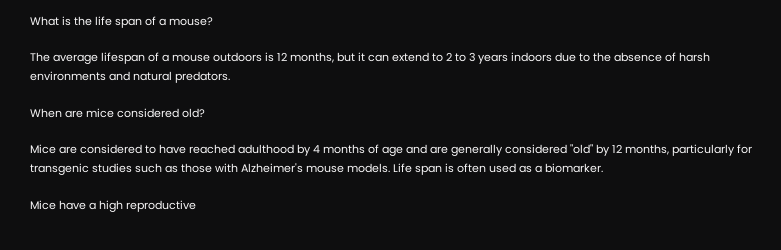What is the life span of a mouse?

The average lifespan of a mouse outdoors is 12 months, but it can extend to 2 to 3 years indoors due to the absence of harsh environments and natural predators.

When are mice considered old?

Mice are considered to have reached adulthood by 4 months of age and are generally considered "old" by 12 months, particularly for transgenic studies such as those with Alzheimer's mouse models. Life span is often used as a biomarker.

Mice have a high reproductive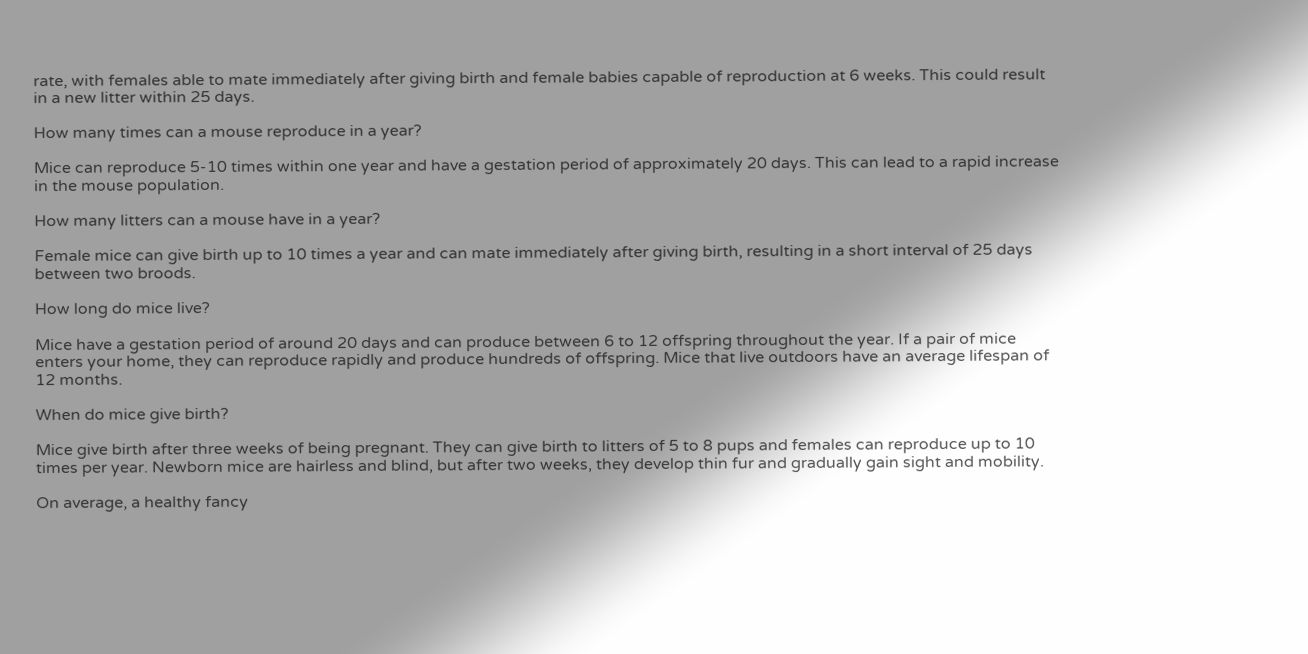rate, with females able to mate immediately after giving birth and female babies capable of reproduction at 6 weeks. This could result in a new litter within 25 days.

How many times can a mouse reproduce in a year?

Mice can reproduce 5-10 times within one year and have a gestation period of approximately 20 days. This can lead to a rapid increase in the mouse population.

How many litters can a mouse have in a year?

Female mice can give birth up to 10 times a year and can mate immediately after giving birth, resulting in a short interval of 25 days between two broods.

How long do mice live?

Mice have a gestation period of around 20 days and can produce between 6 to 12 offspring throughout the year. If a pair of mice enters your home, they can reproduce rapidly and produce hundreds of offspring. Mice that live outdoors have an average lifespan of 12 months.

When do mice give birth?

Mice give birth after three weeks of being pregnant. They can give birth to litters of 5 to 8 pups and females can reproduce up to 10 times per year. Newborn mice are hairless and blind, but after two weeks, they develop thin fur and gradually gain sight and mobility.

On average, a healthy fancy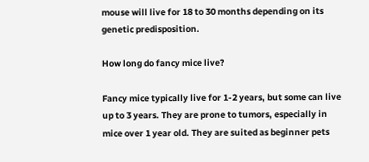mouse will live for 18 to 30 months depending on its genetic predisposition.

How long do fancy mice live?

Fancy mice typically live for 1-2 years, but some can live up to 3 years. They are prone to tumors, especially in mice over 1 year old. They are suited as beginner pets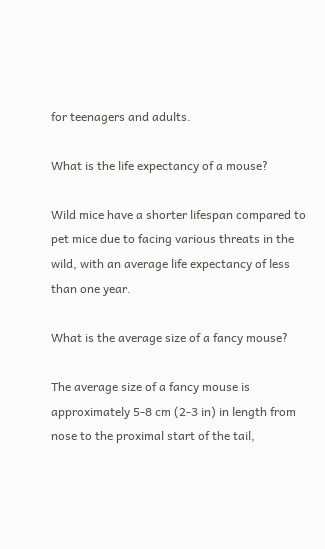for teenagers and adults.

What is the life expectancy of a mouse?

Wild mice have a shorter lifespan compared to pet mice due to facing various threats in the wild, with an average life expectancy of less than one year.

What is the average size of a fancy mouse?

The average size of a fancy mouse is approximately 5-8 cm (2-3 in) in length from nose to the proximal start of the tail,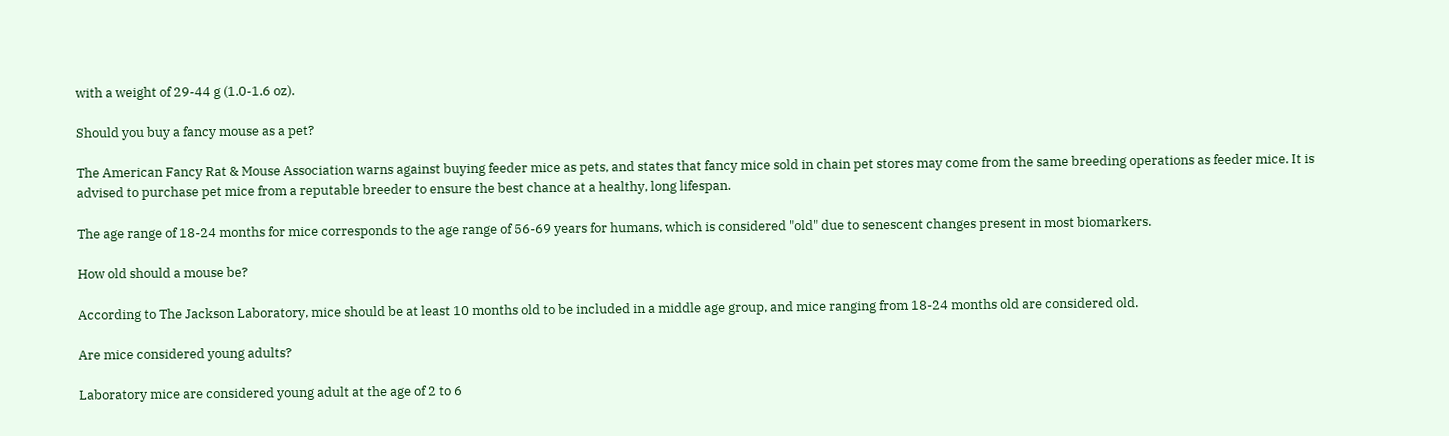with a weight of 29-44 g (1.0-1.6 oz).

Should you buy a fancy mouse as a pet?

The American Fancy Rat & Mouse Association warns against buying feeder mice as pets, and states that fancy mice sold in chain pet stores may come from the same breeding operations as feeder mice. It is advised to purchase pet mice from a reputable breeder to ensure the best chance at a healthy, long lifespan.

The age range of 18-24 months for mice corresponds to the age range of 56-69 years for humans, which is considered "old" due to senescent changes present in most biomarkers.

How old should a mouse be?

According to The Jackson Laboratory, mice should be at least 10 months old to be included in a middle age group, and mice ranging from 18-24 months old are considered old.

Are mice considered young adults?

Laboratory mice are considered young adult at the age of 2 to 6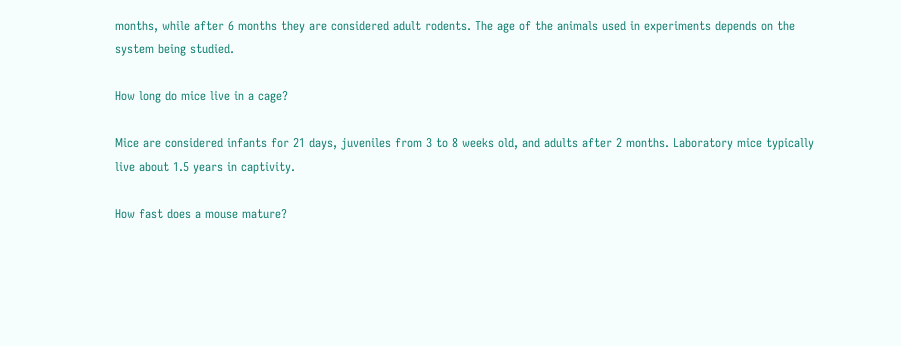months, while after 6 months they are considered adult rodents. The age of the animals used in experiments depends on the system being studied.

How long do mice live in a cage?

Mice are considered infants for 21 days, juveniles from 3 to 8 weeks old, and adults after 2 months. Laboratory mice typically live about 1.5 years in captivity.

How fast does a mouse mature?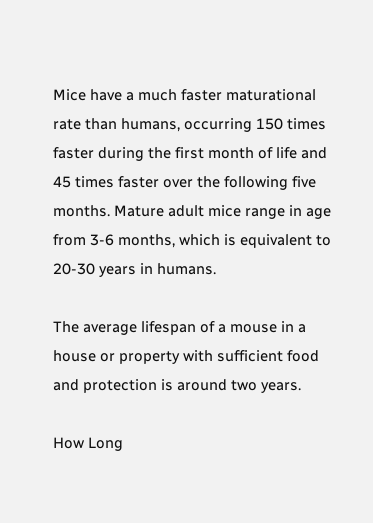Mice have a much faster maturational rate than humans, occurring 150 times faster during the first month of life and 45 times faster over the following five months. Mature adult mice range in age from 3-6 months, which is equivalent to 20-30 years in humans.

The average lifespan of a mouse in a house or property with sufficient food and protection is around two years.

How Long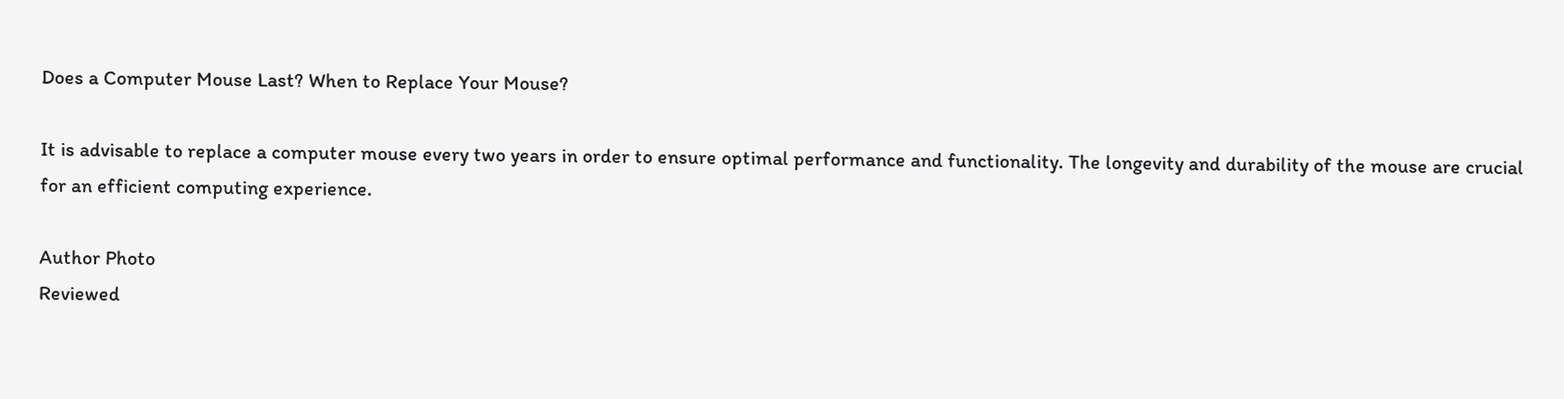Does a Computer Mouse Last? When to Replace Your Mouse?

It is advisable to replace a computer mouse every two years in order to ensure optimal performance and functionality. The longevity and durability of the mouse are crucial for an efficient computing experience.

Author Photo
Reviewed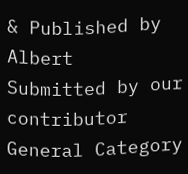& Published by Albert
Submitted by our contributor
General Category